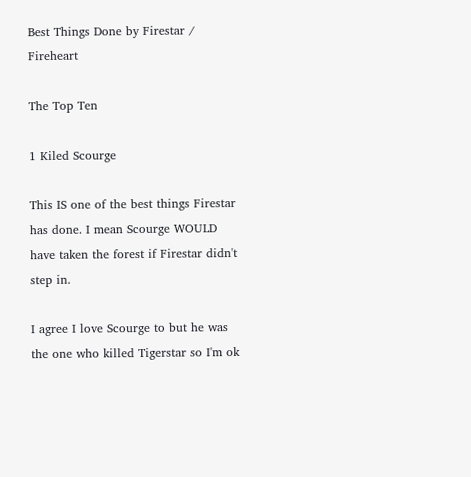Best Things Done by Firestar / Fireheart

The Top Ten

1 Kiled Scourge

This IS one of the best things Firestar has done. I mean Scourge WOULD have taken the forest if Firestar didn't step in.

I agree I love Scourge to but he was the one who killed Tigerstar so I'm ok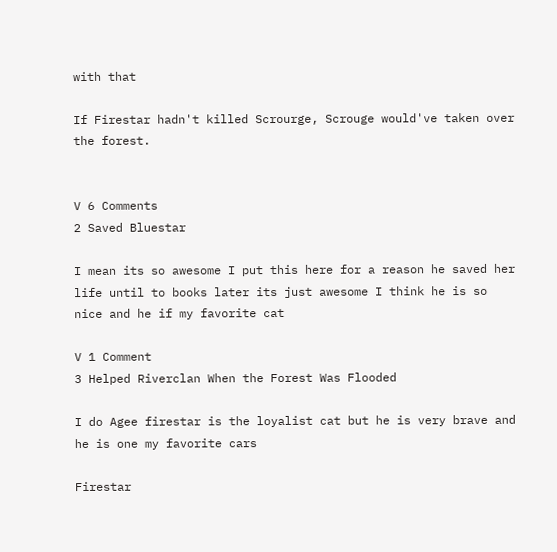with that

If Firestar hadn't killed Scrourge, Scrouge would've taken over the forest.


V 6 Comments
2 Saved Bluestar

I mean its so awesome I put this here for a reason he saved her life until to books later its just awesome I think he is so nice and he if my favorite cat

V 1 Comment
3 Helped Riverclan When the Forest Was Flooded

I do Agee firestar is the loyalist cat but he is very brave and he is one my favorite cars

Firestar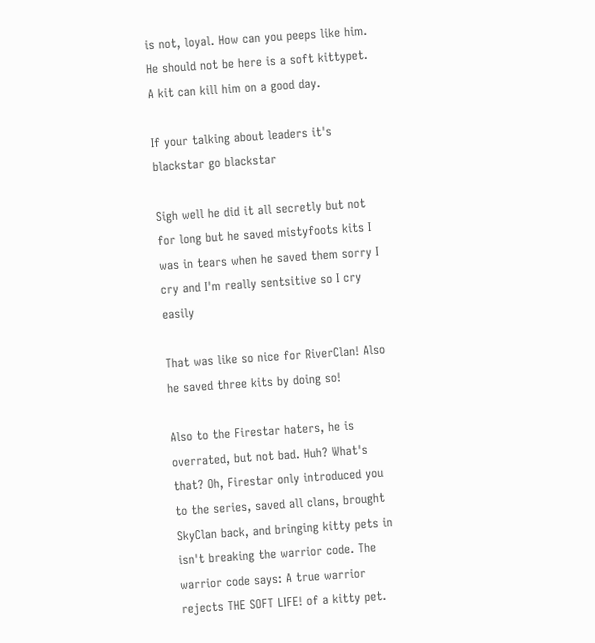is not, loyal. How can you peeps like him. He should not be here is a soft kittypet. A kit can kill him on a good day.

If your talking about leaders it's blackstar go blackstar

Sigh well he did it all secretly but not for long but he saved mistyfoots kits I was in tears when he saved them sorry I cry and I'm really sentsitive so I cry easily

That was like so nice for RiverClan! Also he saved three kits by doing so!

Also to the Firestar haters, he is overrated, but not bad. Huh? What's that? Oh, Firestar only introduced you to the series, saved all clans, brought SkyClan back, and bringing kitty pets in isn't breaking the warrior code. The warrior code says: A true warrior rejects THE SOFT LIFE! of a kitty pet.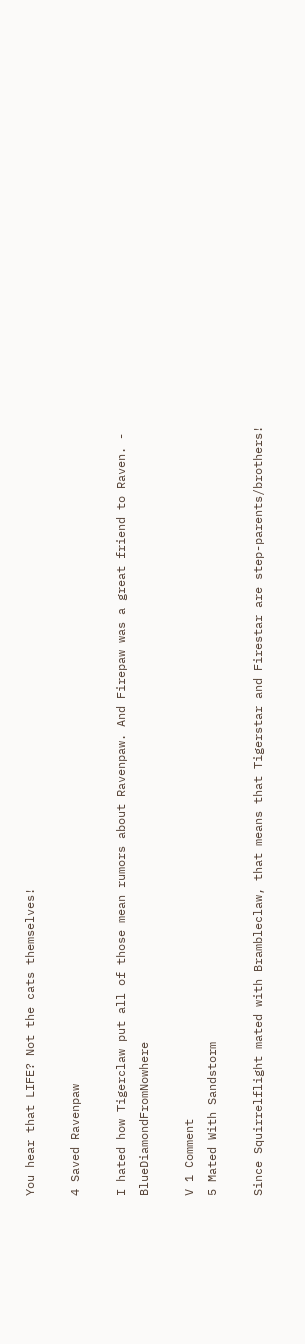You hear that LIFE? Not the cats themselves!

4 Saved Ravenpaw

I hated how Tigerclaw put all of those mean rumors about Ravenpaw. And Firepaw was a great friend to Raven. - BlueDiamondFromNowhere

V 1 Comment
5 Mated With Sandstorm

Since Squirrelflight mated with Brambleclaw, that means that Tigerstar and Firestar are step-parents/brothers!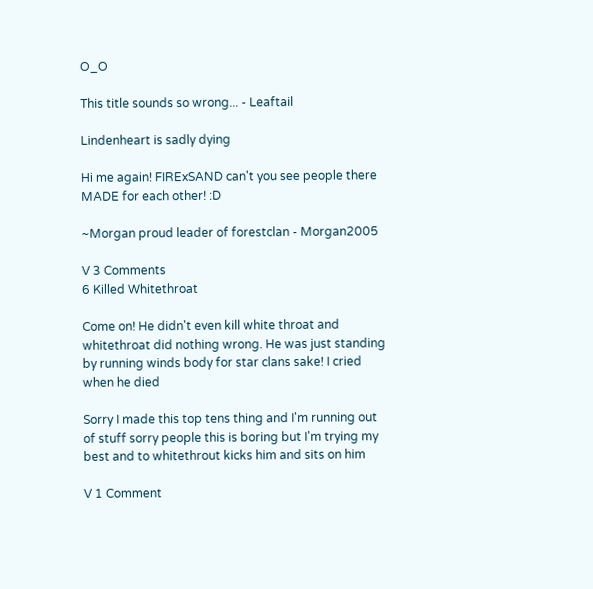O_O

This title sounds so wrong... - Leaftail

Lindenheart is sadly dying

Hi me again! FIRExSAND can't you see people there MADE for each other! :D

~Morgan proud leader of forestclan - Morgan2005

V 3 Comments
6 Killed Whitethroat

Come on! He didn't even kill white throat and whitethroat did nothing wrong. He was just standing by running winds body for star clans sake! I cried when he died

Sorry I made this top tens thing and I'm running out of stuff sorry people this is boring but I'm trying my best and to whitethrout kicks him and sits on him

V 1 Comment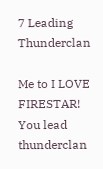7 Leading Thunderclan

Me to I LOVE FIRESTAR! You lead thunderclan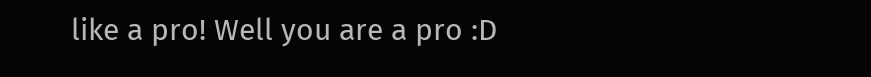like a pro! Well you are a pro :D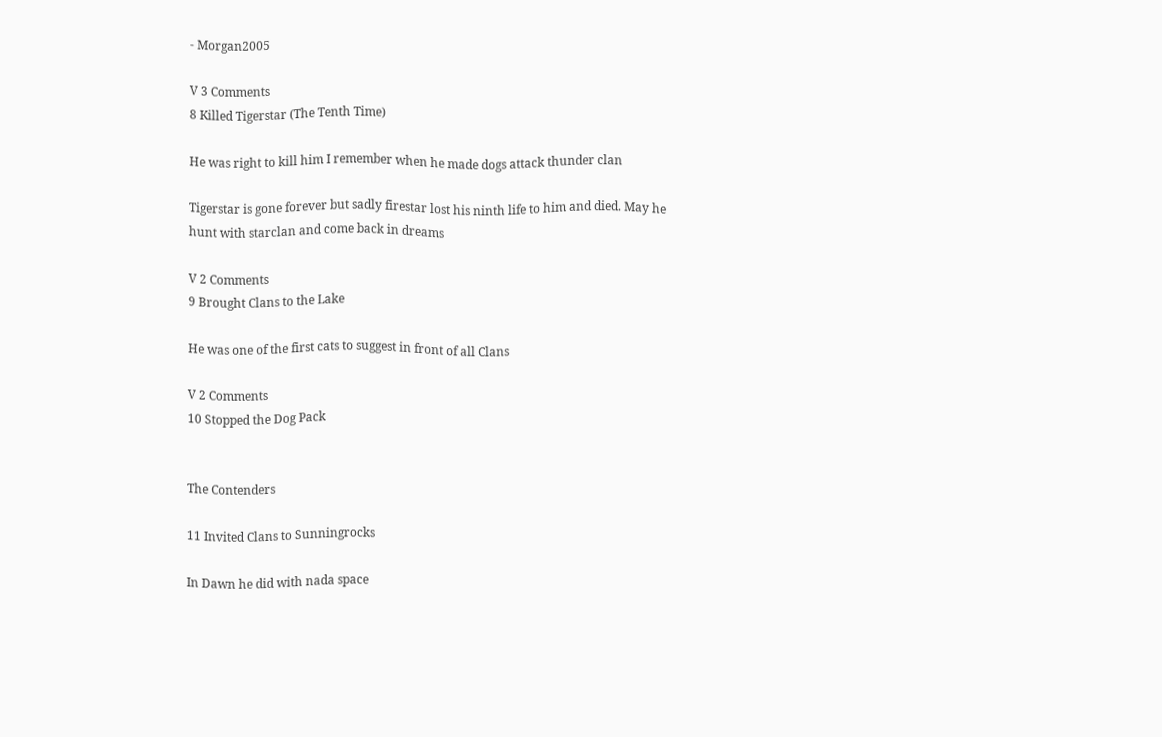- Morgan2005

V 3 Comments
8 Killed Tigerstar (The Tenth Time)

He was right to kill him I remember when he made dogs attack thunder clan

Tigerstar is gone forever but sadly firestar lost his ninth life to him and died. May he hunt with starclan and come back in dreams

V 2 Comments
9 Brought Clans to the Lake

He was one of the first cats to suggest in front of all Clans

V 2 Comments
10 Stopped the Dog Pack


The Contenders

11 Invited Clans to Sunningrocks

In Dawn he did with nada space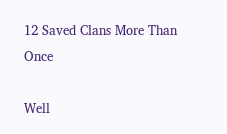12 Saved Clans More Than Once

Well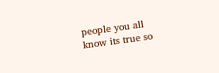people you all know its true so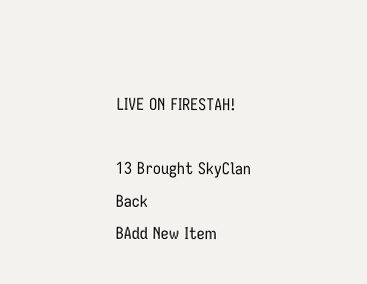LIVE ON FIRESTAH!

13 Brought SkyClan Back
BAdd New Item